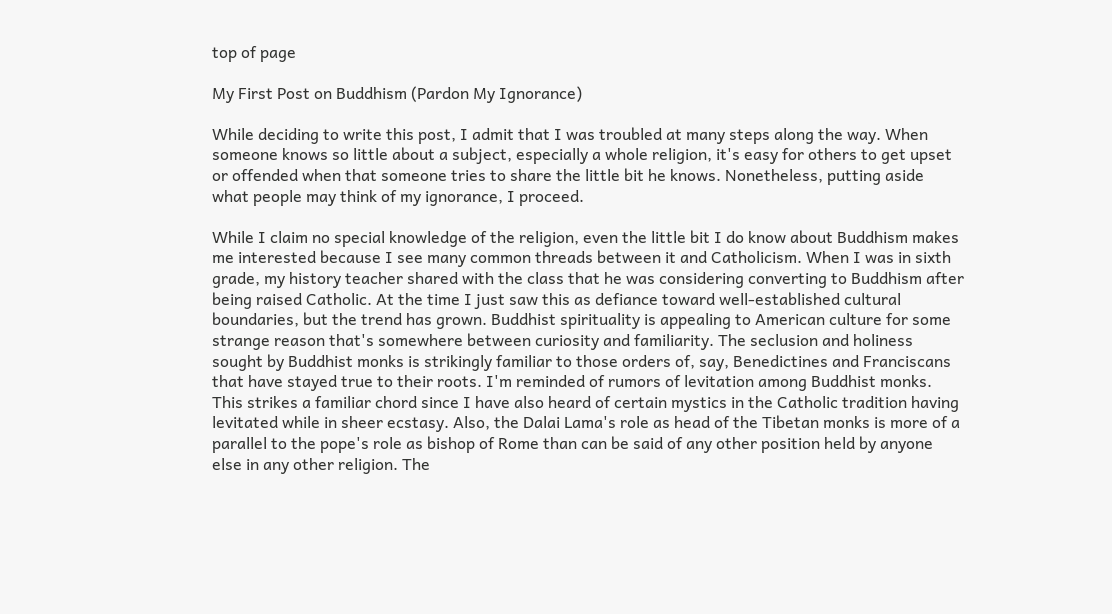top of page

My First Post on Buddhism (Pardon My Ignorance)

While deciding to write this post, I admit that I was troubled at many steps along the way. When someone knows so little about a subject, especially a whole religion, it's easy for others to get upset or offended when that someone tries to share the little bit he knows. Nonetheless, putting aside what people may think of my ignorance, I proceed.

While I claim no special knowledge of the religion, even the little bit I do know about Buddhism makes me interested because I see many common threads between it and Catholicism. When I was in sixth grade, my history teacher shared with the class that he was considering converting to Buddhism after being raised Catholic. At the time I just saw this as defiance toward well-established cultural boundaries, but the trend has grown. Buddhist spirituality is appealing to American culture for some strange reason that's somewhere between curiosity and familiarity. The seclusion and holiness sought by Buddhist monks is strikingly familiar to those orders of, say, Benedictines and Franciscans that have stayed true to their roots. I'm reminded of rumors of levitation among Buddhist monks. This strikes a familiar chord since I have also heard of certain mystics in the Catholic tradition having levitated while in sheer ecstasy. Also, the Dalai Lama's role as head of the Tibetan monks is more of a parallel to the pope's role as bishop of Rome than can be said of any other position held by anyone else in any other religion. The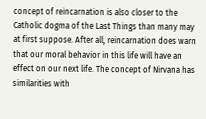concept of reincarnation is also closer to the Catholic dogma of the Last Things than many may at first suppose. After all, reincarnation does warn that our moral behavior in this life will have an effect on our next life. The concept of Nirvana has similarities with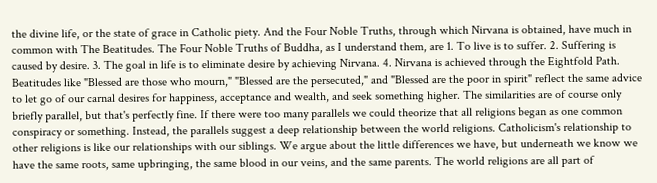the divine life, or the state of grace in Catholic piety. And the Four Noble Truths, through which Nirvana is obtained, have much in common with The Beatitudes. The Four Noble Truths of Buddha, as I understand them, are 1. To live is to suffer. 2. Suffering is caused by desire. 3. The goal in life is to eliminate desire by achieving Nirvana. 4. Nirvana is achieved through the Eightfold Path. Beatitudes like "Blessed are those who mourn," "Blessed are the persecuted," and "Blessed are the poor in spirit" reflect the same advice to let go of our carnal desires for happiness, acceptance and wealth, and seek something higher. The similarities are of course only briefly parallel, but that's perfectly fine. If there were too many parallels we could theorize that all religions began as one common conspiracy or something. Instead, the parallels suggest a deep relationship between the world religions. Catholicism's relationship to other religions is like our relationships with our siblings. We argue about the little differences we have, but underneath we know we have the same roots, same upbringing, the same blood in our veins, and the same parents. The world religions are all part of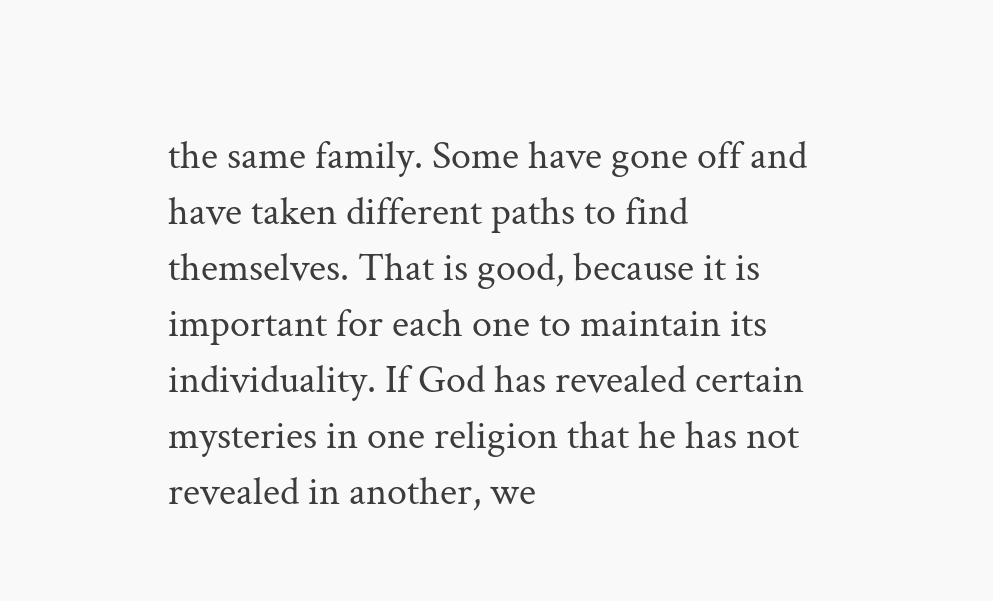the same family. Some have gone off and have taken different paths to find themselves. That is good, because it is important for each one to maintain its individuality. If God has revealed certain mysteries in one religion that he has not revealed in another, we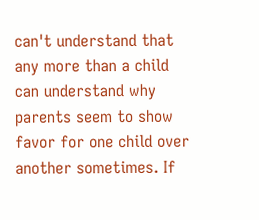can't understand that any more than a child can understand why parents seem to show favor for one child over another sometimes. If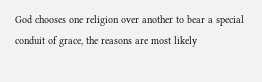God chooses one religion over another to bear a special conduit of grace, the reasons are most likely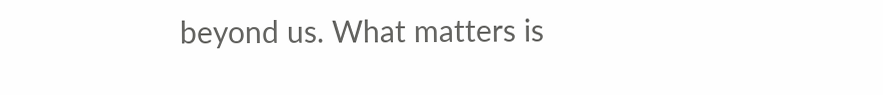beyond us. What matters is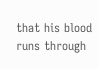that his blood runs through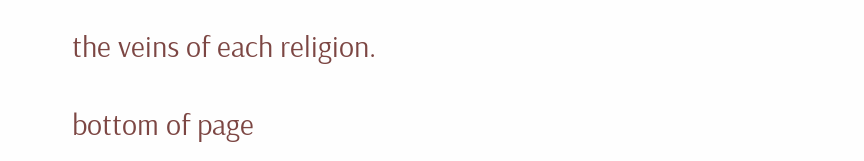the veins of each religion.

bottom of page